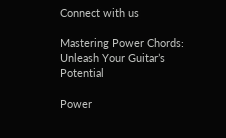Connect with us

Mastering Power Chords: Unleash Your Guitar’s Potential

Power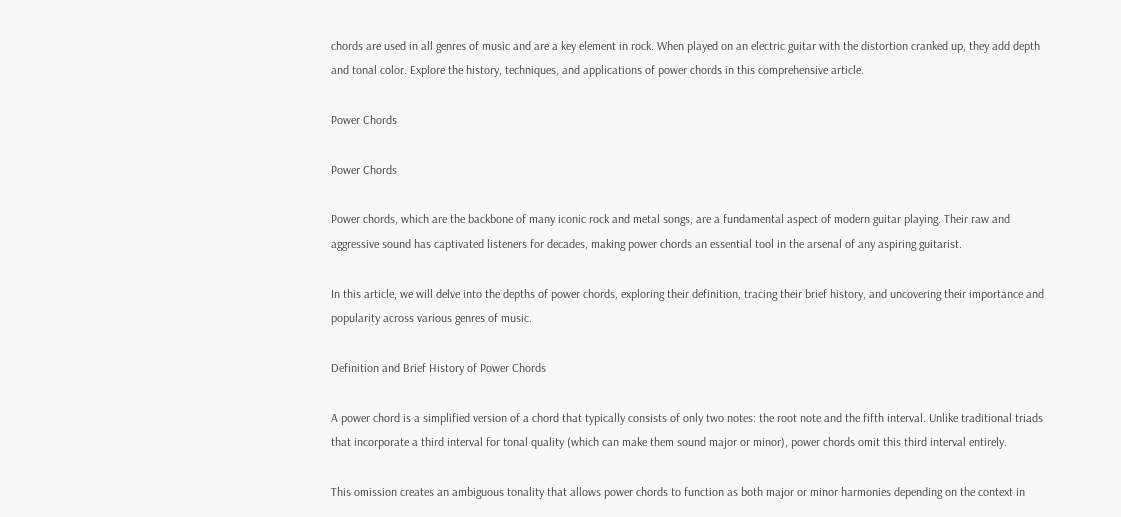chords are used in all genres of music and are a key element in rock. When played on an electric guitar with the distortion cranked up, they add depth and tonal color. Explore the history, techniques, and applications of power chords in this comprehensive article.

Power Chords

Power Chords

Power chords, which are the backbone of many iconic rock and metal songs, are a fundamental aspect of modern guitar playing. Their raw and aggressive sound has captivated listeners for decades, making power chords an essential tool in the arsenal of any aspiring guitarist.

In this article, we will delve into the depths of power chords, exploring their definition, tracing their brief history, and uncovering their importance and popularity across various genres of music.

Definition and Brief History of Power Chords

A power chord is a simplified version of a chord that typically consists of only two notes: the root note and the fifth interval. Unlike traditional triads that incorporate a third interval for tonal quality (which can make them sound major or minor), power chords omit this third interval entirely.

This omission creates an ambiguous tonality that allows power chords to function as both major or minor harmonies depending on the context in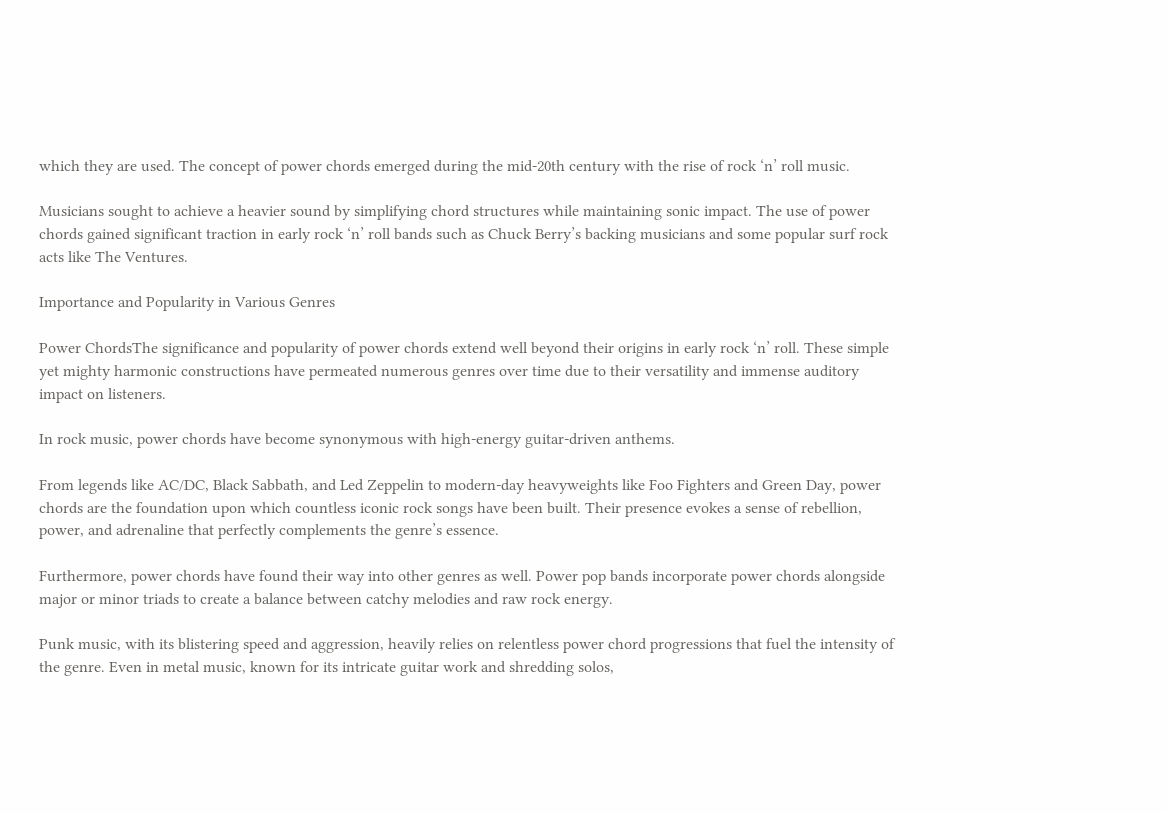which they are used. The concept of power chords emerged during the mid-20th century with the rise of rock ‘n’ roll music.

Musicians sought to achieve a heavier sound by simplifying chord structures while maintaining sonic impact. The use of power chords gained significant traction in early rock ‘n’ roll bands such as Chuck Berry’s backing musicians and some popular surf rock acts like The Ventures.

Importance and Popularity in Various Genres

Power ChordsThe significance and popularity of power chords extend well beyond their origins in early rock ‘n’ roll. These simple yet mighty harmonic constructions have permeated numerous genres over time due to their versatility and immense auditory impact on listeners.

In rock music, power chords have become synonymous with high-energy guitar-driven anthems.

From legends like AC/DC, Black Sabbath, and Led Zeppelin to modern-day heavyweights like Foo Fighters and Green Day, power chords are the foundation upon which countless iconic rock songs have been built. Their presence evokes a sense of rebellion, power, and adrenaline that perfectly complements the genre’s essence.

Furthermore, power chords have found their way into other genres as well. Power pop bands incorporate power chords alongside major or minor triads to create a balance between catchy melodies and raw rock energy.

Punk music, with its blistering speed and aggression, heavily relies on relentless power chord progressions that fuel the intensity of the genre. Even in metal music, known for its intricate guitar work and shredding solos,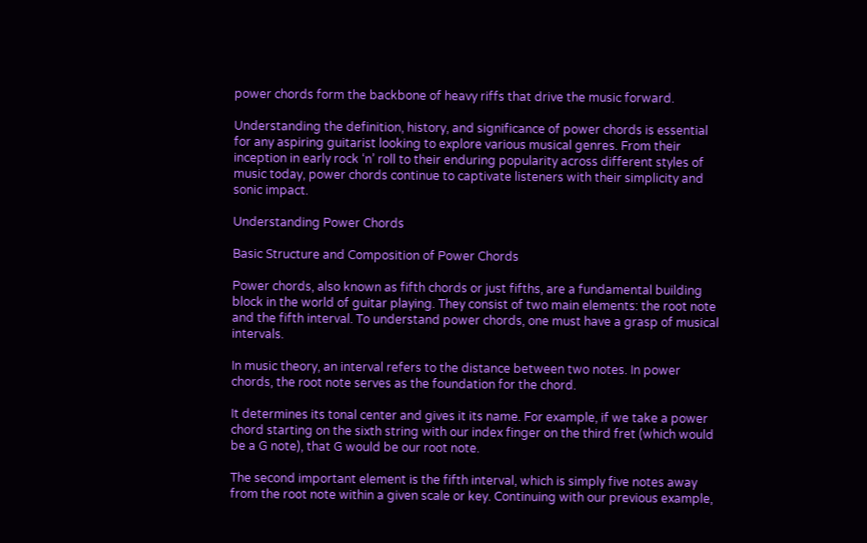power chords form the backbone of heavy riffs that drive the music forward.

Understanding the definition, history, and significance of power chords is essential for any aspiring guitarist looking to explore various musical genres. From their inception in early rock ‘n’ roll to their enduring popularity across different styles of music today, power chords continue to captivate listeners with their simplicity and sonic impact.

Understanding Power Chords

Basic Structure and Composition of Power Chords

Power chords, also known as fifth chords or just fifths, are a fundamental building block in the world of guitar playing. They consist of two main elements: the root note and the fifth interval. To understand power chords, one must have a grasp of musical intervals.

In music theory, an interval refers to the distance between two notes. In power chords, the root note serves as the foundation for the chord.

It determines its tonal center and gives it its name. For example, if we take a power chord starting on the sixth string with our index finger on the third fret (which would be a G note), that G would be our root note.

The second important element is the fifth interval, which is simply five notes away from the root note within a given scale or key. Continuing with our previous example,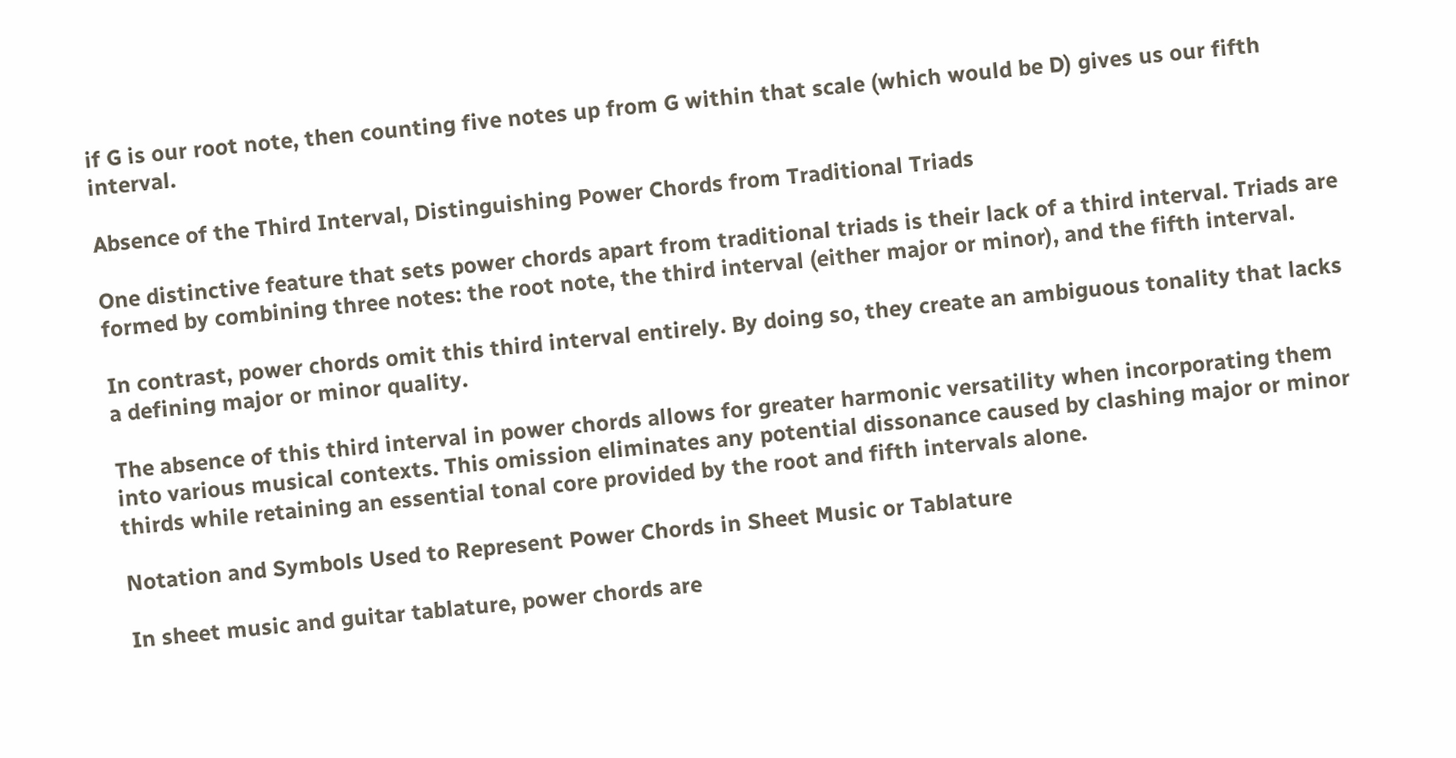if G is our root note, then counting five notes up from G within that scale (which would be D) gives us our fifth interval.

Absence of the Third Interval, Distinguishing Power Chords from Traditional Triads

One distinctive feature that sets power chords apart from traditional triads is their lack of a third interval. Triads are formed by combining three notes: the root note, the third interval (either major or minor), and the fifth interval.

In contrast, power chords omit this third interval entirely. By doing so, they create an ambiguous tonality that lacks a defining major or minor quality.

The absence of this third interval in power chords allows for greater harmonic versatility when incorporating them into various musical contexts. This omission eliminates any potential dissonance caused by clashing major or minor thirds while retaining an essential tonal core provided by the root and fifth intervals alone.

Notation and Symbols Used to Represent Power Chords in Sheet Music or Tablature

In sheet music and guitar tablature, power chords are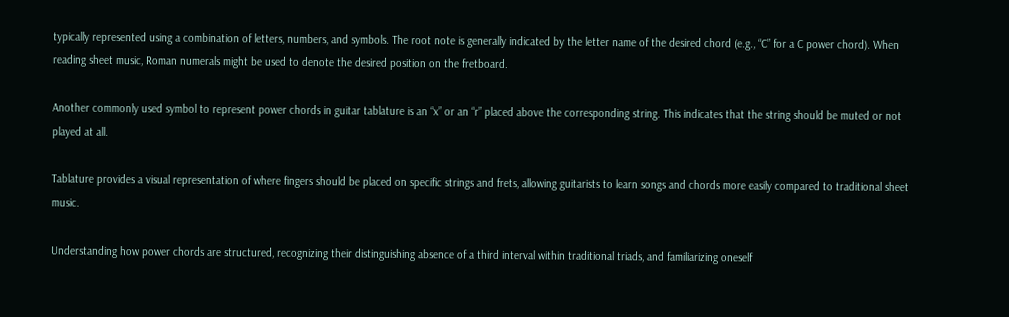typically represented using a combination of letters, numbers, and symbols. The root note is generally indicated by the letter name of the desired chord (e.g., “C” for a C power chord). When reading sheet music, Roman numerals might be used to denote the desired position on the fretboard.

Another commonly used symbol to represent power chords in guitar tablature is an “x” or an “r” placed above the corresponding string. This indicates that the string should be muted or not played at all.

Tablature provides a visual representation of where fingers should be placed on specific strings and frets, allowing guitarists to learn songs and chords more easily compared to traditional sheet music.

Understanding how power chords are structured, recognizing their distinguishing absence of a third interval within traditional triads, and familiarizing oneself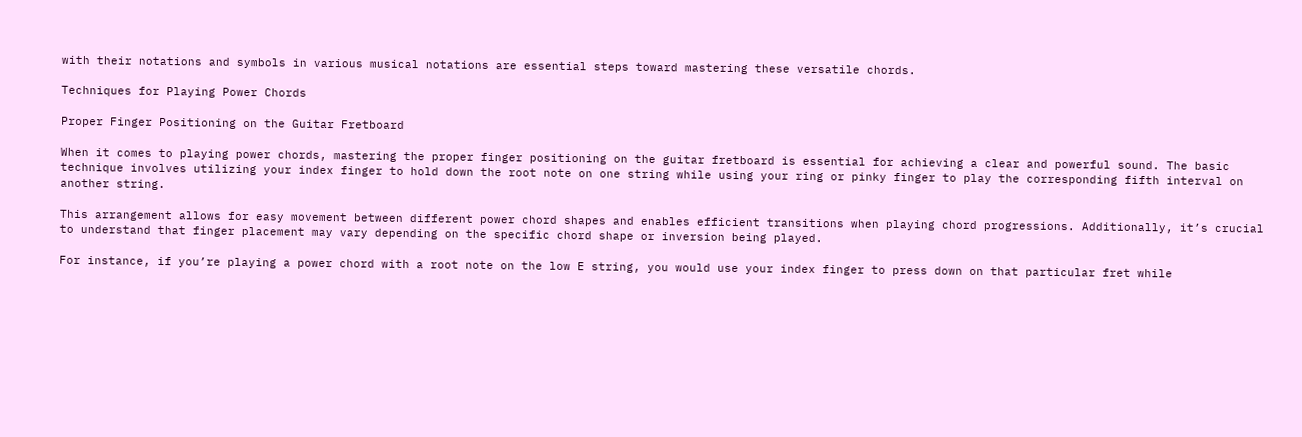with their notations and symbols in various musical notations are essential steps toward mastering these versatile chords.

Techniques for Playing Power Chords

Proper Finger Positioning on the Guitar Fretboard

When it comes to playing power chords, mastering the proper finger positioning on the guitar fretboard is essential for achieving a clear and powerful sound. The basic technique involves utilizing your index finger to hold down the root note on one string while using your ring or pinky finger to play the corresponding fifth interval on another string.

This arrangement allows for easy movement between different power chord shapes and enables efficient transitions when playing chord progressions. Additionally, it’s crucial to understand that finger placement may vary depending on the specific chord shape or inversion being played.

For instance, if you’re playing a power chord with a root note on the low E string, you would use your index finger to press down on that particular fret while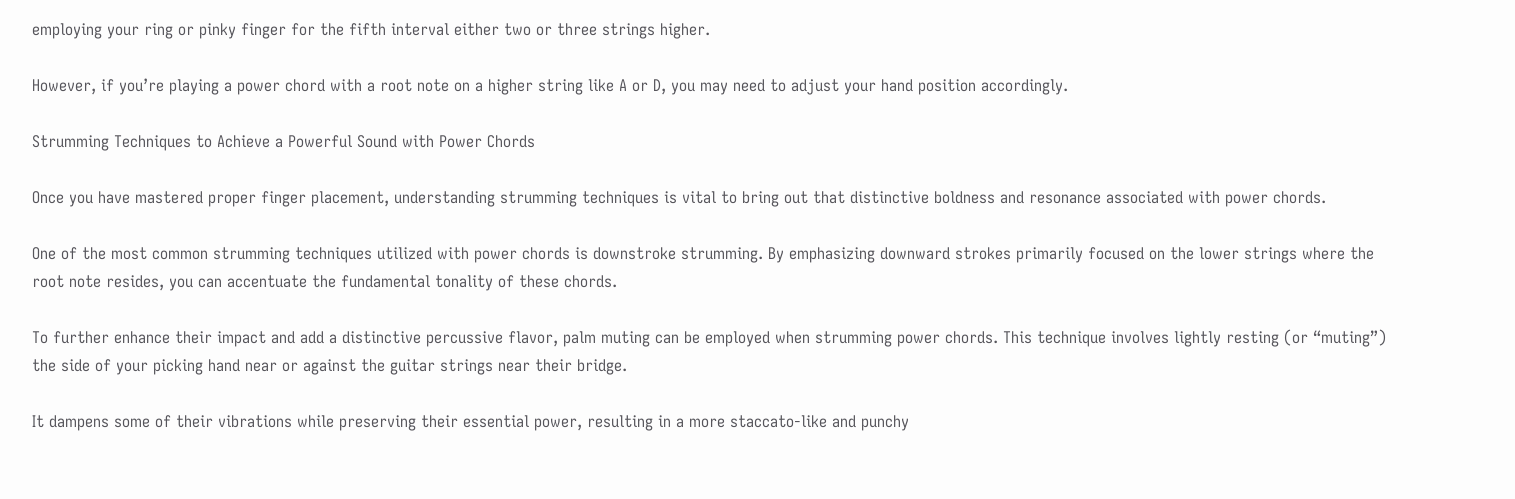employing your ring or pinky finger for the fifth interval either two or three strings higher.

However, if you’re playing a power chord with a root note on a higher string like A or D, you may need to adjust your hand position accordingly.

Strumming Techniques to Achieve a Powerful Sound with Power Chords

Once you have mastered proper finger placement, understanding strumming techniques is vital to bring out that distinctive boldness and resonance associated with power chords.

One of the most common strumming techniques utilized with power chords is downstroke strumming. By emphasizing downward strokes primarily focused on the lower strings where the root note resides, you can accentuate the fundamental tonality of these chords.

To further enhance their impact and add a distinctive percussive flavor, palm muting can be employed when strumming power chords. This technique involves lightly resting (or “muting”) the side of your picking hand near or against the guitar strings near their bridge.

It dampens some of their vibrations while preserving their essential power, resulting in a more staccato-like and punchy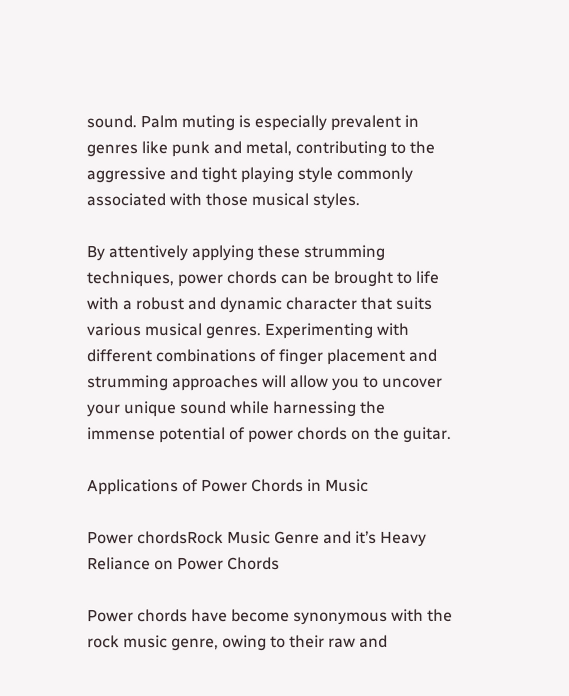sound. Palm muting is especially prevalent in genres like punk and metal, contributing to the aggressive and tight playing style commonly associated with those musical styles.

By attentively applying these strumming techniques, power chords can be brought to life with a robust and dynamic character that suits various musical genres. Experimenting with different combinations of finger placement and strumming approaches will allow you to uncover your unique sound while harnessing the immense potential of power chords on the guitar.

Applications of Power Chords in Music

Power chordsRock Music Genre and it’s Heavy Reliance on Power Chords

Power chords have become synonymous with the rock music genre, owing to their raw and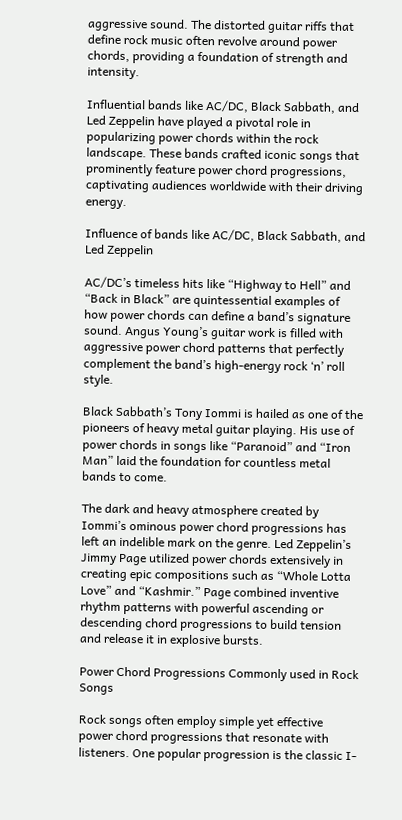aggressive sound. The distorted guitar riffs that define rock music often revolve around power chords, providing a foundation of strength and intensity.

Influential bands like AC/DC, Black Sabbath, and Led Zeppelin have played a pivotal role in popularizing power chords within the rock landscape. These bands crafted iconic songs that prominently feature power chord progressions, captivating audiences worldwide with their driving energy.

Influence of bands like AC/DC, Black Sabbath, and Led Zeppelin

AC/DC’s timeless hits like “Highway to Hell” and “Back in Black” are quintessential examples of how power chords can define a band’s signature sound. Angus Young’s guitar work is filled with aggressive power chord patterns that perfectly complement the band’s high-energy rock ‘n’ roll style.

Black Sabbath’s Tony Iommi is hailed as one of the pioneers of heavy metal guitar playing. His use of power chords in songs like “Paranoid” and “Iron Man” laid the foundation for countless metal bands to come.

The dark and heavy atmosphere created by Iommi’s ominous power chord progressions has left an indelible mark on the genre. Led Zeppelin’s Jimmy Page utilized power chords extensively in creating epic compositions such as “Whole Lotta Love” and “Kashmir.” Page combined inventive rhythm patterns with powerful ascending or descending chord progressions to build tension and release it in explosive bursts.

Power Chord Progressions Commonly used in Rock Songs

Rock songs often employ simple yet effective power chord progressions that resonate with listeners. One popular progression is the classic I-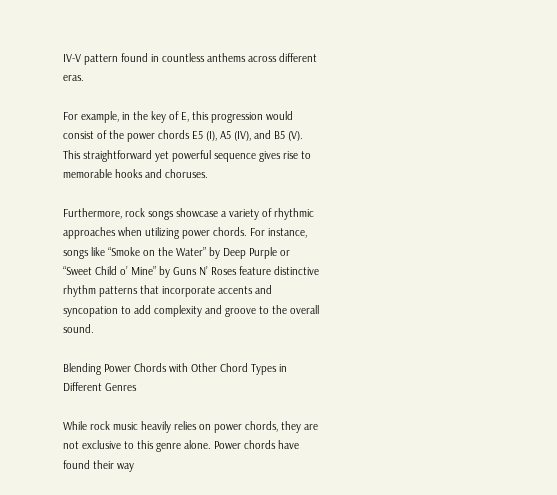IV-V pattern found in countless anthems across different eras.

For example, in the key of E, this progression would consist of the power chords E5 (I), A5 (IV), and B5 (V). This straightforward yet powerful sequence gives rise to memorable hooks and choruses.

Furthermore, rock songs showcase a variety of rhythmic approaches when utilizing power chords. For instance, songs like “Smoke on the Water” by Deep Purple or “Sweet Child o’ Mine” by Guns N’ Roses feature distinctive rhythm patterns that incorporate accents and syncopation to add complexity and groove to the overall sound.

Blending Power Chords with Other Chord Types in Different Genres

While rock music heavily relies on power chords, they are not exclusive to this genre alone. Power chords have found their way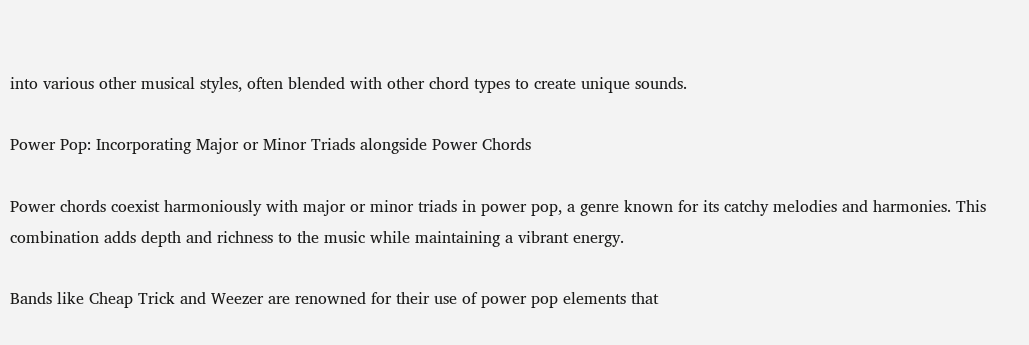into various other musical styles, often blended with other chord types to create unique sounds.

Power Pop: Incorporating Major or Minor Triads alongside Power Chords

Power chords coexist harmoniously with major or minor triads in power pop, a genre known for its catchy melodies and harmonies. This combination adds depth and richness to the music while maintaining a vibrant energy.

Bands like Cheap Trick and Weezer are renowned for their use of power pop elements that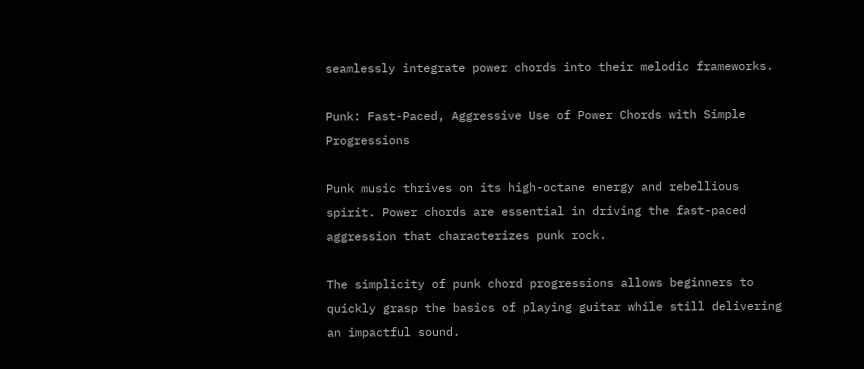seamlessly integrate power chords into their melodic frameworks.

Punk: Fast-Paced, Aggressive Use of Power Chords with Simple Progressions

Punk music thrives on its high-octane energy and rebellious spirit. Power chords are essential in driving the fast-paced aggression that characterizes punk rock.

The simplicity of punk chord progressions allows beginners to quickly grasp the basics of playing guitar while still delivering an impactful sound.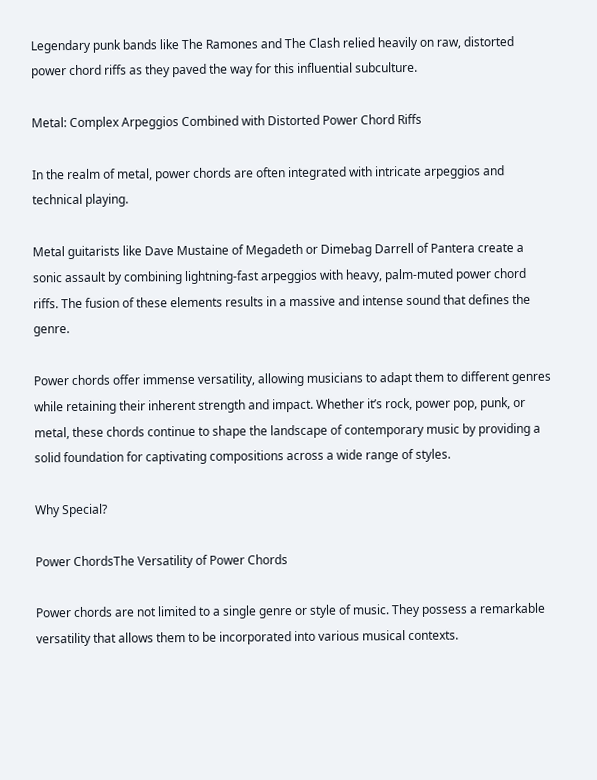Legendary punk bands like The Ramones and The Clash relied heavily on raw, distorted power chord riffs as they paved the way for this influential subculture.

Metal: Complex Arpeggios Combined with Distorted Power Chord Riffs

In the realm of metal, power chords are often integrated with intricate arpeggios and technical playing.

Metal guitarists like Dave Mustaine of Megadeth or Dimebag Darrell of Pantera create a sonic assault by combining lightning-fast arpeggios with heavy, palm-muted power chord riffs. The fusion of these elements results in a massive and intense sound that defines the genre.

Power chords offer immense versatility, allowing musicians to adapt them to different genres while retaining their inherent strength and impact. Whether it’s rock, power pop, punk, or metal, these chords continue to shape the landscape of contemporary music by providing a solid foundation for captivating compositions across a wide range of styles.

Why Special?

Power ChordsThe Versatility of Power Chords

Power chords are not limited to a single genre or style of music. They possess a remarkable versatility that allows them to be incorporated into various musical contexts.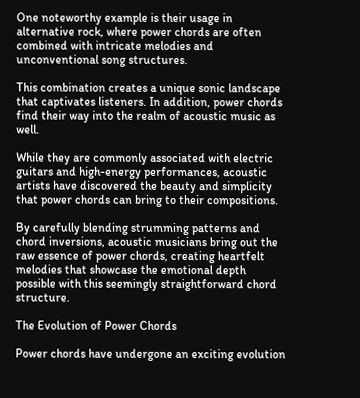One noteworthy example is their usage in alternative rock, where power chords are often combined with intricate melodies and unconventional song structures.

This combination creates a unique sonic landscape that captivates listeners. In addition, power chords find their way into the realm of acoustic music as well.

While they are commonly associated with electric guitars and high-energy performances, acoustic artists have discovered the beauty and simplicity that power chords can bring to their compositions.

By carefully blending strumming patterns and chord inversions, acoustic musicians bring out the raw essence of power chords, creating heartfelt melodies that showcase the emotional depth possible with this seemingly straightforward chord structure.

The Evolution of Power Chords

Power chords have undergone an exciting evolution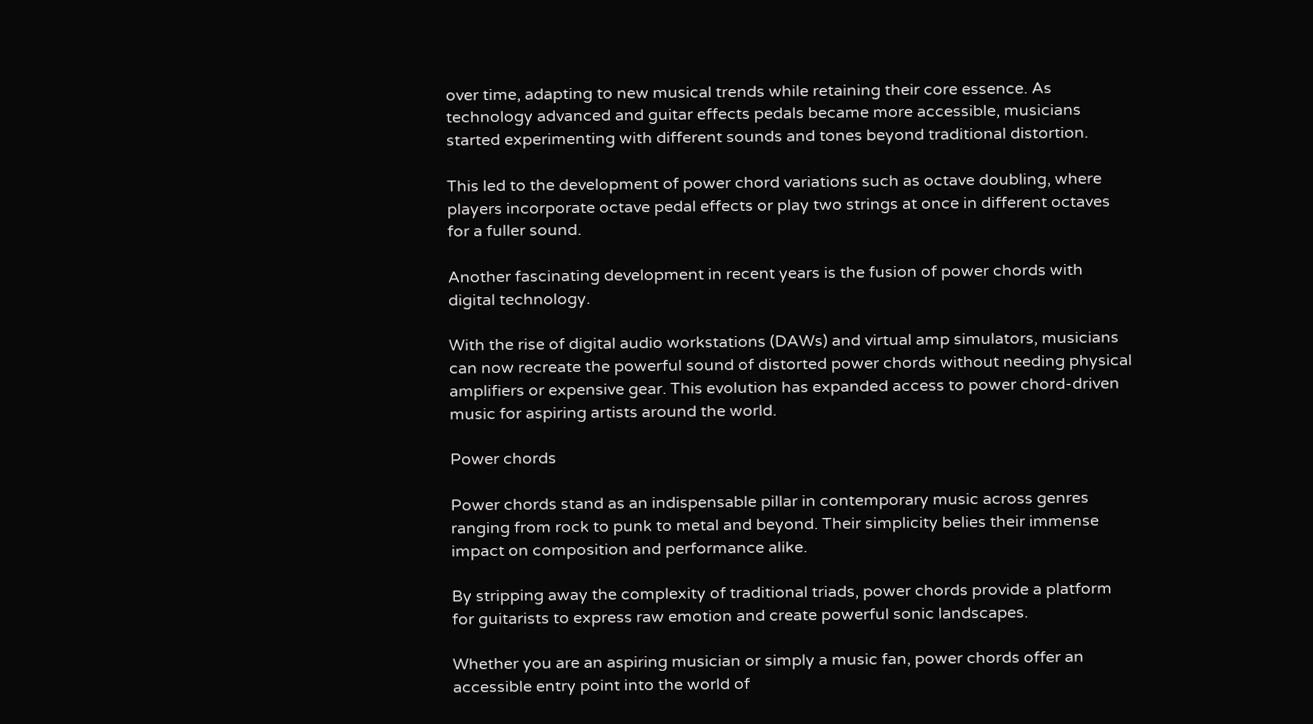over time, adapting to new musical trends while retaining their core essence. As technology advanced and guitar effects pedals became more accessible, musicians started experimenting with different sounds and tones beyond traditional distortion.

This led to the development of power chord variations such as octave doubling, where players incorporate octave pedal effects or play two strings at once in different octaves for a fuller sound.

Another fascinating development in recent years is the fusion of power chords with digital technology.

With the rise of digital audio workstations (DAWs) and virtual amp simulators, musicians can now recreate the powerful sound of distorted power chords without needing physical amplifiers or expensive gear. This evolution has expanded access to power chord-driven music for aspiring artists around the world.

Power chords

Power chords stand as an indispensable pillar in contemporary music across genres ranging from rock to punk to metal and beyond. Their simplicity belies their immense impact on composition and performance alike.

By stripping away the complexity of traditional triads, power chords provide a platform for guitarists to express raw emotion and create powerful sonic landscapes.

Whether you are an aspiring musician or simply a music fan, power chords offer an accessible entry point into the world of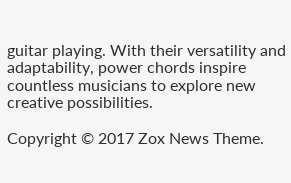guitar playing. With their versatility and adaptability, power chords inspire countless musicians to explore new creative possibilities.

Copyright © 2017 Zox News Theme.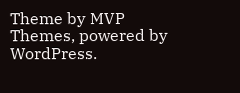Theme by MVP Themes, powered by WordPress.